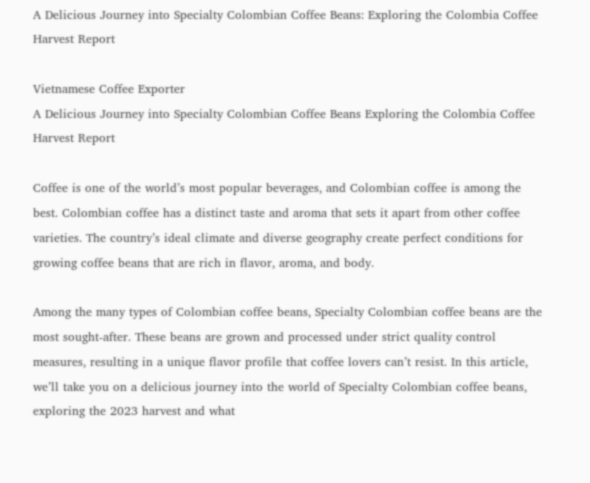A Delicious Journey into Specialty Colombian Coffee Beans: Exploring the Colombia Coffee Harvest Report

Vietnamese Coffee Exporter
A Delicious Journey into Specialty Colombian Coffee Beans Exploring the Colombia Coffee Harvest Report

Coffee is one of the world’s most popular beverages, and Colombian coffee is among the best. Colombian coffee has a distinct taste and aroma that sets it apart from other coffee varieties. The country’s ideal climate and diverse geography create perfect conditions for growing coffee beans that are rich in flavor, aroma, and body.

Among the many types of Colombian coffee beans, Specialty Colombian coffee beans are the most sought-after. These beans are grown and processed under strict quality control measures, resulting in a unique flavor profile that coffee lovers can’t resist. In this article, we’ll take you on a delicious journey into the world of Specialty Colombian coffee beans, exploring the 2023 harvest and what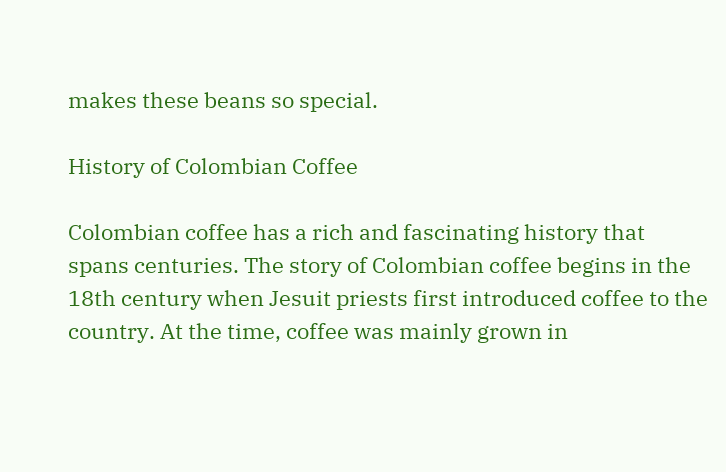makes these beans so special.

History of Colombian Coffee

Colombian coffee has a rich and fascinating history that spans centuries. The story of Colombian coffee begins in the 18th century when Jesuit priests first introduced coffee to the country. At the time, coffee was mainly grown in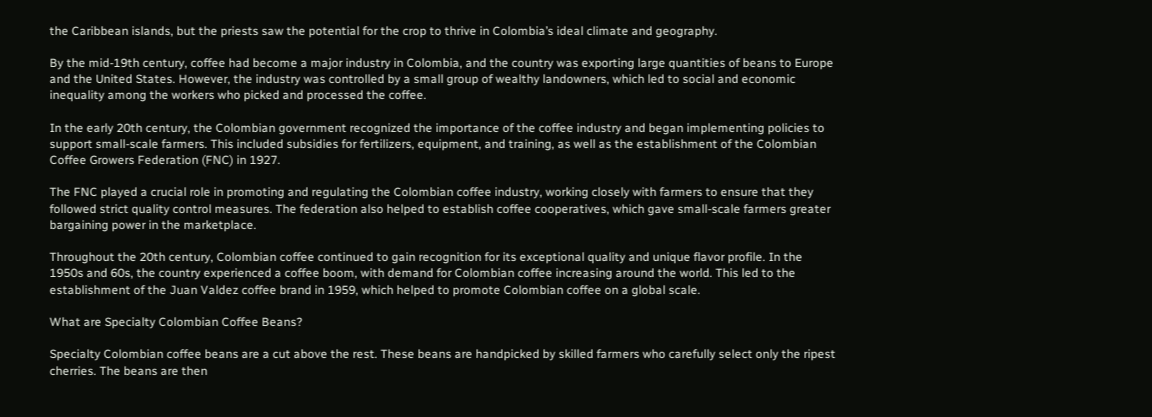the Caribbean islands, but the priests saw the potential for the crop to thrive in Colombia’s ideal climate and geography.

By the mid-19th century, coffee had become a major industry in Colombia, and the country was exporting large quantities of beans to Europe and the United States. However, the industry was controlled by a small group of wealthy landowners, which led to social and economic inequality among the workers who picked and processed the coffee.

In the early 20th century, the Colombian government recognized the importance of the coffee industry and began implementing policies to support small-scale farmers. This included subsidies for fertilizers, equipment, and training, as well as the establishment of the Colombian Coffee Growers Federation (FNC) in 1927.

The FNC played a crucial role in promoting and regulating the Colombian coffee industry, working closely with farmers to ensure that they followed strict quality control measures. The federation also helped to establish coffee cooperatives, which gave small-scale farmers greater bargaining power in the marketplace.

Throughout the 20th century, Colombian coffee continued to gain recognition for its exceptional quality and unique flavor profile. In the 1950s and 60s, the country experienced a coffee boom, with demand for Colombian coffee increasing around the world. This led to the establishment of the Juan Valdez coffee brand in 1959, which helped to promote Colombian coffee on a global scale.

What are Specialty Colombian Coffee Beans?

Specialty Colombian coffee beans are a cut above the rest. These beans are handpicked by skilled farmers who carefully select only the ripest cherries. The beans are then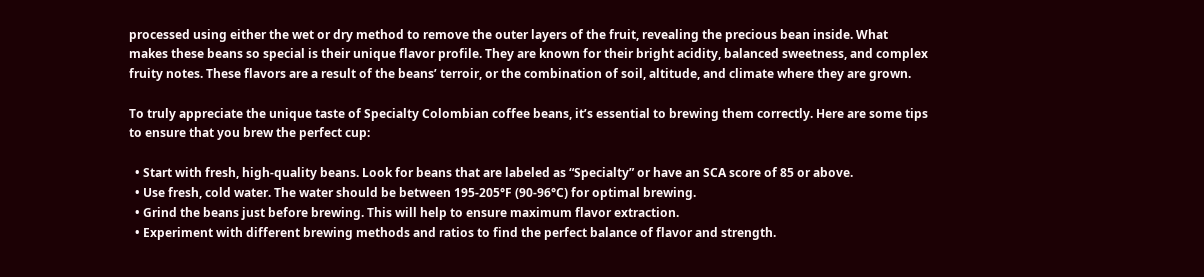processed using either the wet or dry method to remove the outer layers of the fruit, revealing the precious bean inside. What makes these beans so special is their unique flavor profile. They are known for their bright acidity, balanced sweetness, and complex fruity notes. These flavors are a result of the beans’ terroir, or the combination of soil, altitude, and climate where they are grown.

To truly appreciate the unique taste of Specialty Colombian coffee beans, it’s essential to brewing them correctly. Here are some tips to ensure that you brew the perfect cup:

  • Start with fresh, high-quality beans. Look for beans that are labeled as “Specialty” or have an SCA score of 85 or above.
  • Use fresh, cold water. The water should be between 195-205°F (90-96°C) for optimal brewing.
  • Grind the beans just before brewing. This will help to ensure maximum flavor extraction.
  • Experiment with different brewing methods and ratios to find the perfect balance of flavor and strength.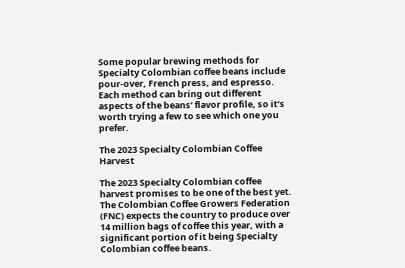Some popular brewing methods for Specialty Colombian coffee beans include pour-over, French press, and espresso. Each method can bring out different aspects of the beans’ flavor profile, so it’s worth trying a few to see which one you prefer.

The 2023 Specialty Colombian Coffee Harvest

The 2023 Specialty Colombian coffee harvest promises to be one of the best yet. The Colombian Coffee Growers Federation (FNC) expects the country to produce over 14 million bags of coffee this year, with a significant portion of it being Specialty Colombian coffee beans.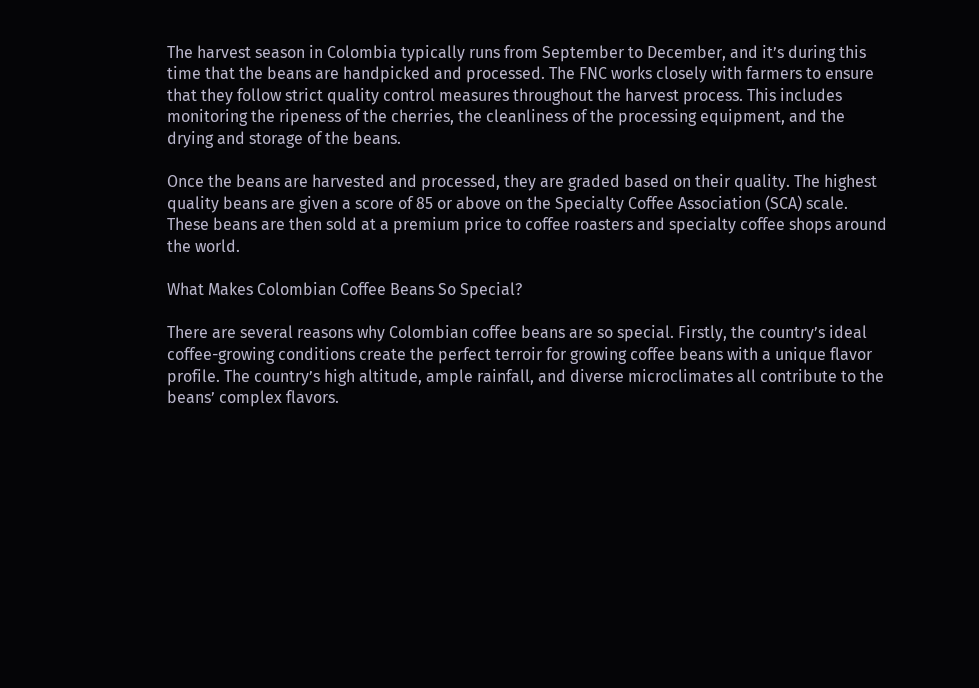The harvest season in Colombia typically runs from September to December, and it’s during this time that the beans are handpicked and processed. The FNC works closely with farmers to ensure that they follow strict quality control measures throughout the harvest process. This includes monitoring the ripeness of the cherries, the cleanliness of the processing equipment, and the drying and storage of the beans.

Once the beans are harvested and processed, they are graded based on their quality. The highest quality beans are given a score of 85 or above on the Specialty Coffee Association (SCA) scale. These beans are then sold at a premium price to coffee roasters and specialty coffee shops around the world.

What Makes Colombian Coffee Beans So Special?

There are several reasons why Colombian coffee beans are so special. Firstly, the country’s ideal coffee-growing conditions create the perfect terroir for growing coffee beans with a unique flavor profile. The country’s high altitude, ample rainfall, and diverse microclimates all contribute to the beans’ complex flavors.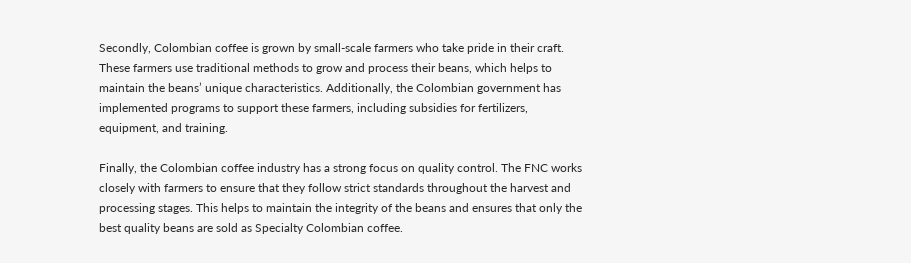Secondly, Colombian coffee is grown by small-scale farmers who take pride in their craft. These farmers use traditional methods to grow and process their beans, which helps to maintain the beans’ unique characteristics. Additionally, the Colombian government has implemented programs to support these farmers, including subsidies for fertilizers, equipment, and training.

Finally, the Colombian coffee industry has a strong focus on quality control. The FNC works closely with farmers to ensure that they follow strict standards throughout the harvest and processing stages. This helps to maintain the integrity of the beans and ensures that only the best quality beans are sold as Specialty Colombian coffee.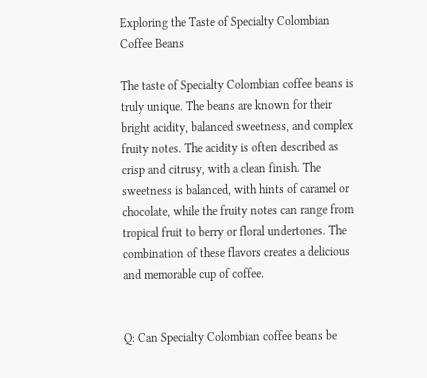Exploring the Taste of Specialty Colombian Coffee Beans

The taste of Specialty Colombian coffee beans is truly unique. The beans are known for their bright acidity, balanced sweetness, and complex fruity notes. The acidity is often described as crisp and citrusy, with a clean finish. The sweetness is balanced, with hints of caramel or chocolate, while the fruity notes can range from tropical fruit to berry or floral undertones. The combination of these flavors creates a delicious and memorable cup of coffee.


Q: Can Specialty Colombian coffee beans be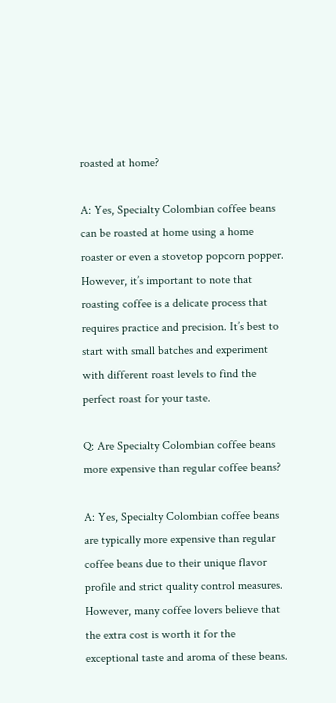roasted at home?

A: Yes, Specialty Colombian coffee beans can be roasted at home using a home roaster or even a stovetop popcorn popper. However, it’s important to note that roasting coffee is a delicate process that requires practice and precision. It’s best to start with small batches and experiment with different roast levels to find the perfect roast for your taste.

Q: Are Specialty Colombian coffee beans more expensive than regular coffee beans?

A: Yes, Specialty Colombian coffee beans are typically more expensive than regular coffee beans due to their unique flavor profile and strict quality control measures. However, many coffee lovers believe that the extra cost is worth it for the exceptional taste and aroma of these beans.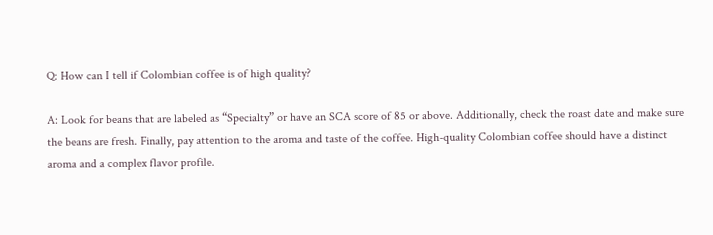Q: How can I tell if Colombian coffee is of high quality?

A: Look for beans that are labeled as “Specialty” or have an SCA score of 85 or above. Additionally, check the roast date and make sure the beans are fresh. Finally, pay attention to the aroma and taste of the coffee. High-quality Colombian coffee should have a distinct aroma and a complex flavor profile.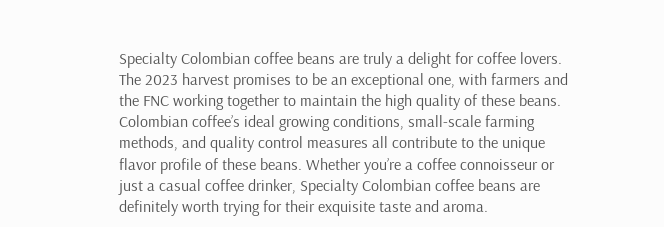Specialty Colombian coffee beans are truly a delight for coffee lovers. The 2023 harvest promises to be an exceptional one, with farmers and the FNC working together to maintain the high quality of these beans. Colombian coffee’s ideal growing conditions, small-scale farming methods, and quality control measures all contribute to the unique flavor profile of these beans. Whether you’re a coffee connoisseur or just a casual coffee drinker, Specialty Colombian coffee beans are definitely worth trying for their exquisite taste and aroma.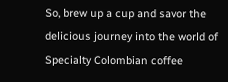So, brew up a cup and savor the delicious journey into the world of Specialty Colombian coffee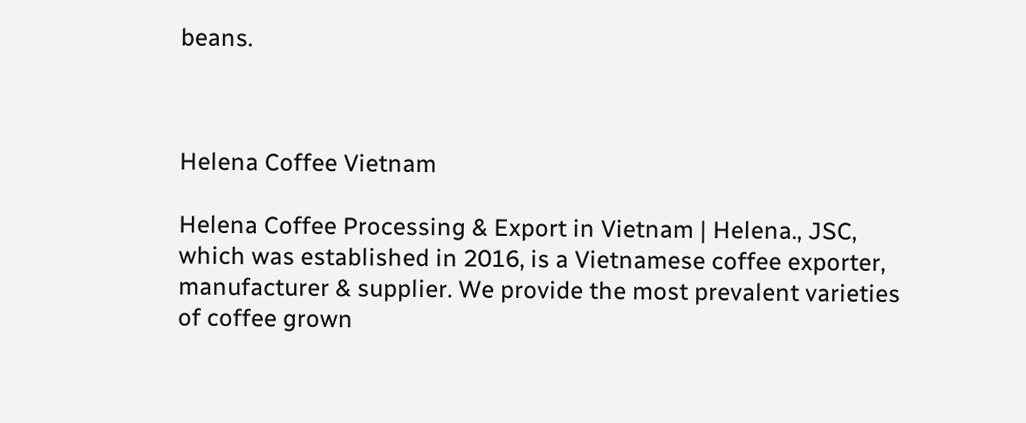beans.



Helena Coffee Vietnam

Helena Coffee Processing & Export in Vietnam | Helena., JSC, which was established in 2016, is a Vietnamese coffee exporter, manufacturer & supplier. We provide the most prevalent varieties of coffee grown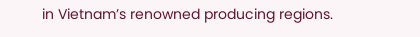in Vietnam’s renowned producing regions.